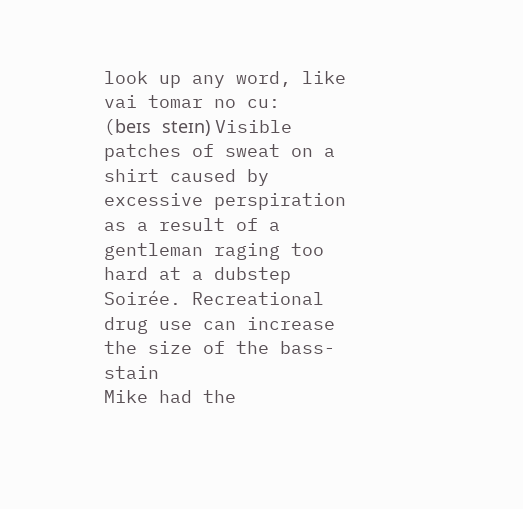look up any word, like vai tomar no cu:
(beɪs steɪn) Visible patches of sweat on a shirt caused by excessive perspiration as a result of a gentleman raging too hard at a dubstep Soirée. Recreational drug use can increase the size of the bass-stain
Mike had the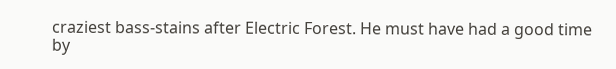craziest bass-stains after Electric Forest. He must have had a good time
by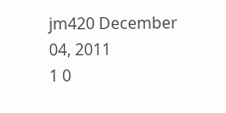jm420 December 04, 2011
1 0